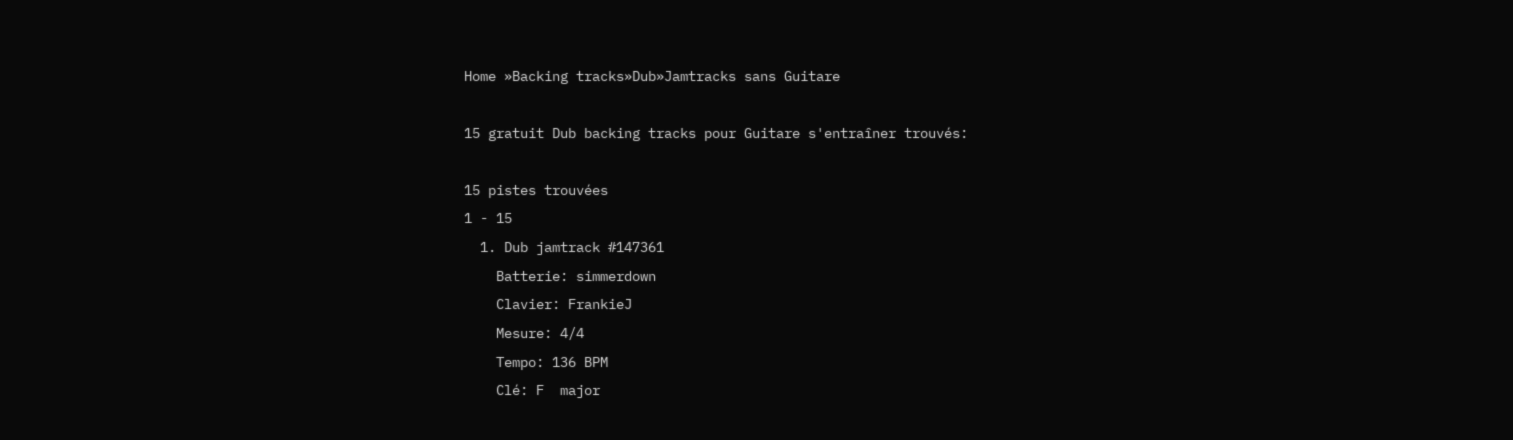Home »Backing tracks»Dub»Jamtracks sans Guitare

15 gratuit Dub backing tracks pour Guitare s'entraîner trouvés:

15 pistes trouvées
1 - 15
  1. Dub jamtrack #147361
    Batterie: simmerdown
    Clavier: FrankieJ
    Mesure: 4/4
    Tempo: 136 BPM
    Clé: F  major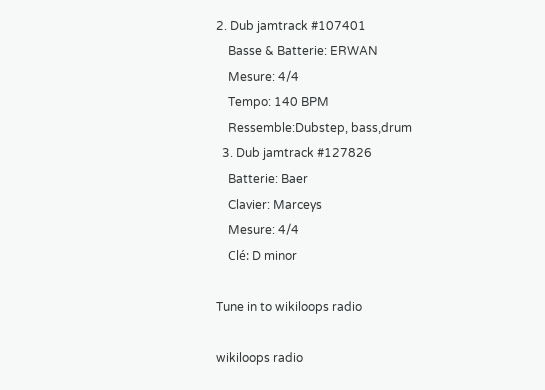2. Dub jamtrack #107401
    Basse & Batterie: ERWAN
    Mesure: 4/4
    Tempo: 140 BPM
    Ressemble:Dubstep, bass,drum
  3. Dub jamtrack #127826
    Batterie: Baer
    Clavier: Marceys
    Mesure: 4/4
    Clé: D minor

Tune in to wikiloops radio

wikiloops radio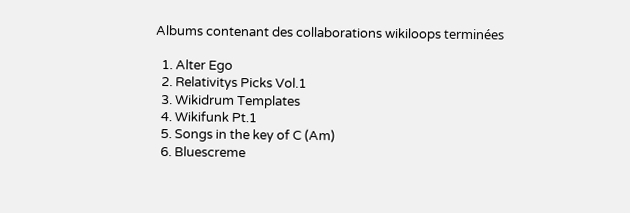Albums contenant des collaborations wikiloops terminées

  1. Alter Ego
  2. Relativitys Picks Vol.1
  3. Wikidrum Templates
  4. Wikifunk Pt.1
  5. Songs in the key of C (Am)
  6. Bluescreme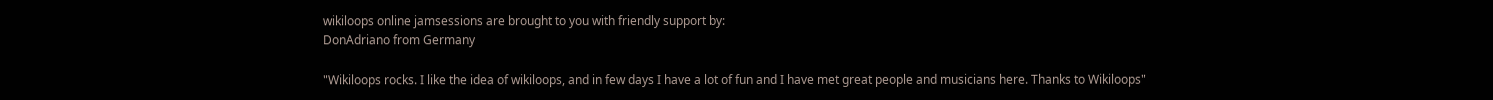wikiloops online jamsessions are brought to you with friendly support by:
DonAdriano from Germany

"Wikiloops rocks. I like the idea of wikiloops, and in few days I have a lot of fun and I have met great people and musicians here. Thanks to Wikiloops"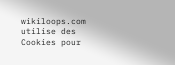wikiloops.com utilise des Cookies pour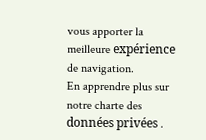vous apporter la meilleure expérience de navigation.
En apprendre plus sur notre charte des données privées .